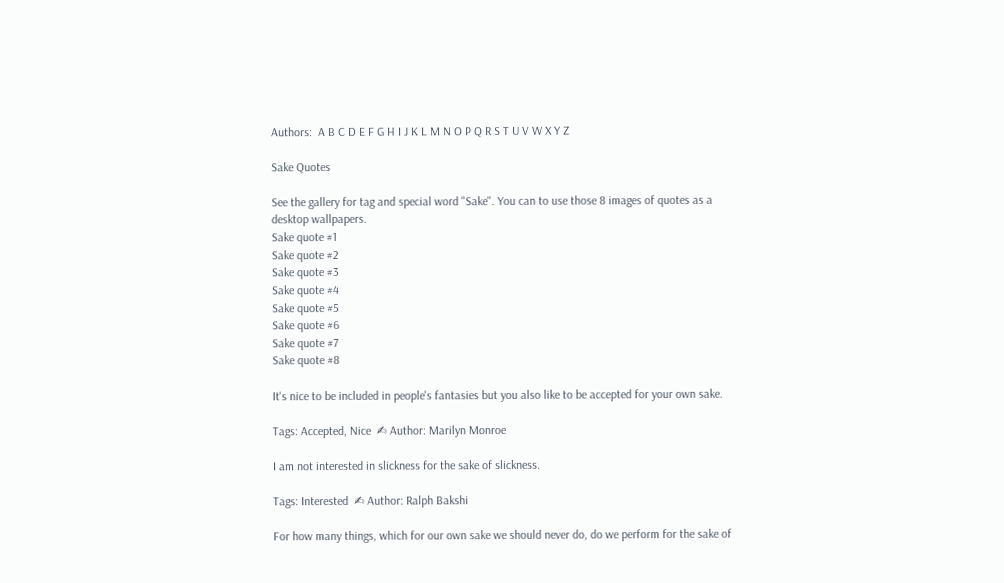Authors:  A B C D E F G H I J K L M N O P Q R S T U V W X Y Z

Sake Quotes

See the gallery for tag and special word "Sake". You can to use those 8 images of quotes as a desktop wallpapers.
Sake quote #1
Sake quote #2
Sake quote #3
Sake quote #4
Sake quote #5
Sake quote #6
Sake quote #7
Sake quote #8

It's nice to be included in people's fantasies but you also like to be accepted for your own sake.

Tags: Accepted, Nice  ✍ Author: Marilyn Monroe

I am not interested in slickness for the sake of slickness.

Tags: Interested  ✍ Author: Ralph Bakshi

For how many things, which for our own sake we should never do, do we perform for the sake of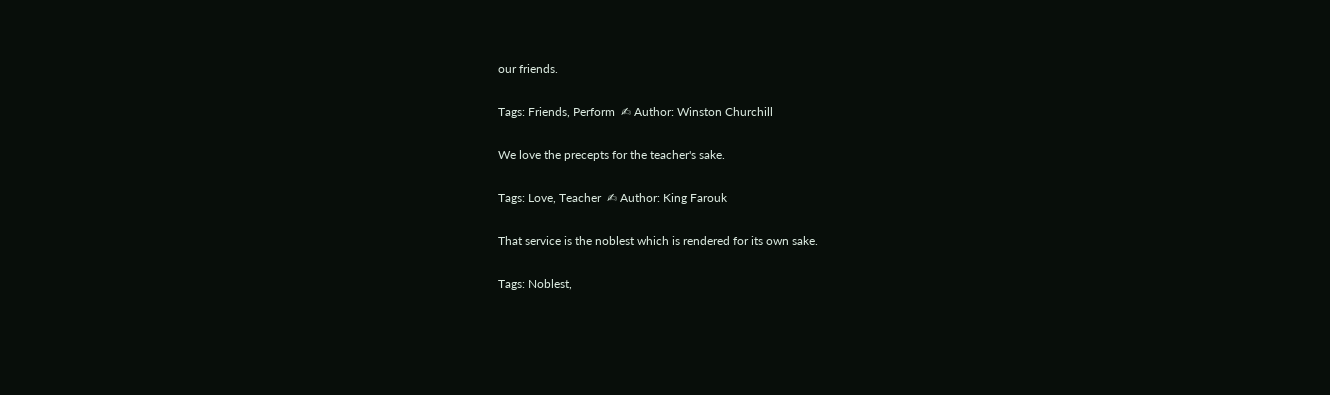our friends.

Tags: Friends, Perform  ✍ Author: Winston Churchill

We love the precepts for the teacher's sake.

Tags: Love, Teacher  ✍ Author: King Farouk

That service is the noblest which is rendered for its own sake.

Tags: Noblest,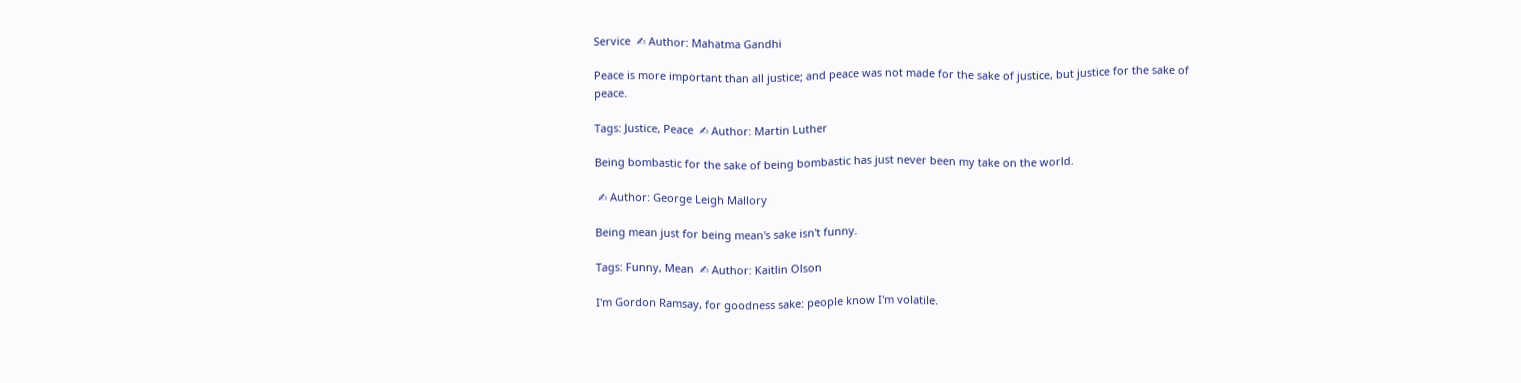Service  ✍ Author: Mahatma Gandhi

Peace is more important than all justice; and peace was not made for the sake of justice, but justice for the sake of peace.

Tags: Justice, Peace  ✍ Author: Martin Luther

Being bombastic for the sake of being bombastic has just never been my take on the world.

 ✍ Author: George Leigh Mallory

Being mean just for being mean's sake isn't funny.

Tags: Funny, Mean  ✍ Author: Kaitlin Olson

I'm Gordon Ramsay, for goodness sake: people know I'm volatile.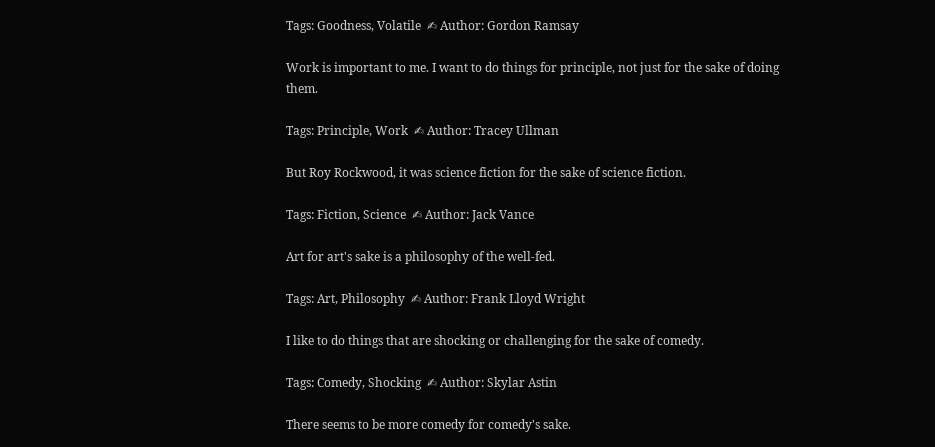Tags: Goodness, Volatile  ✍ Author: Gordon Ramsay

Work is important to me. I want to do things for principle, not just for the sake of doing them.

Tags: Principle, Work  ✍ Author: Tracey Ullman

But Roy Rockwood, it was science fiction for the sake of science fiction.

Tags: Fiction, Science  ✍ Author: Jack Vance

Art for art's sake is a philosophy of the well-fed.

Tags: Art, Philosophy  ✍ Author: Frank Lloyd Wright

I like to do things that are shocking or challenging for the sake of comedy.

Tags: Comedy, Shocking  ✍ Author: Skylar Astin

There seems to be more comedy for comedy's sake.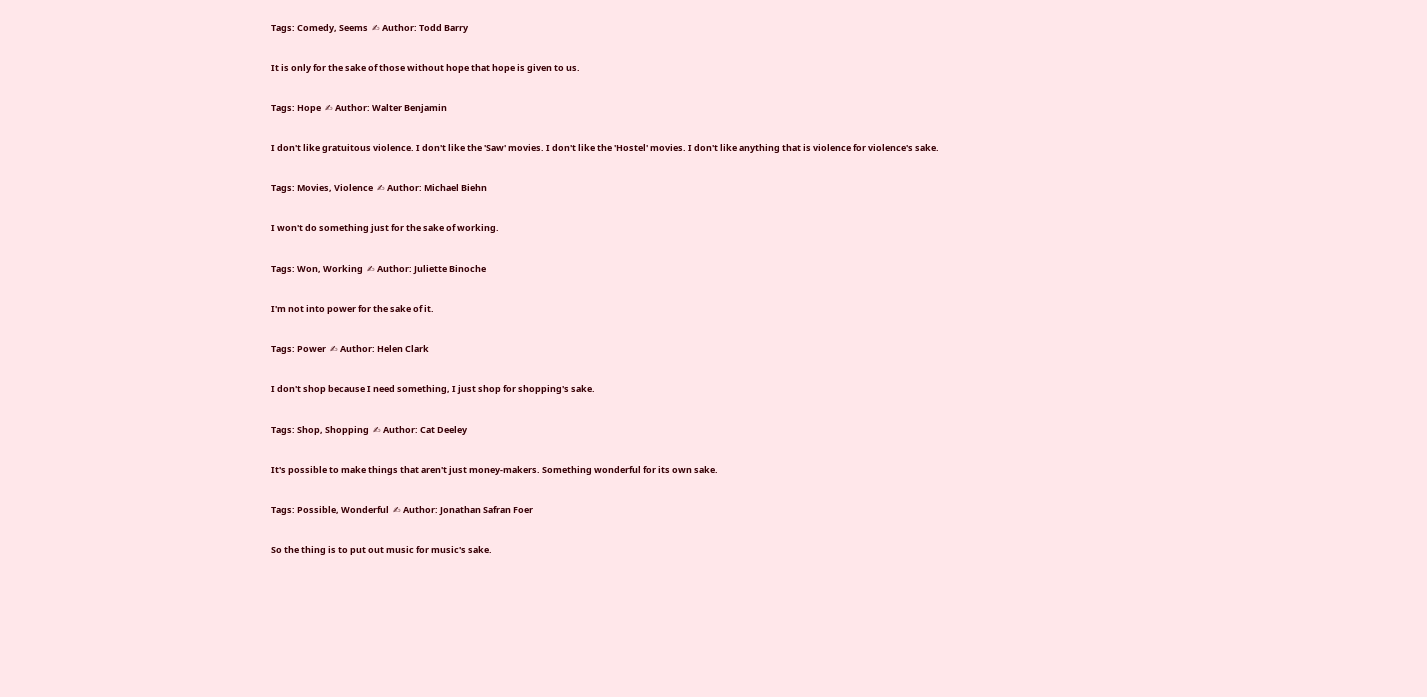Tags: Comedy, Seems  ✍ Author: Todd Barry

It is only for the sake of those without hope that hope is given to us.

Tags: Hope  ✍ Author: Walter Benjamin

I don't like gratuitous violence. I don't like the 'Saw' movies. I don't like the 'Hostel' movies. I don't like anything that is violence for violence's sake.

Tags: Movies, Violence  ✍ Author: Michael Biehn

I won't do something just for the sake of working.

Tags: Won, Working  ✍ Author: Juliette Binoche

I'm not into power for the sake of it.

Tags: Power  ✍ Author: Helen Clark

I don't shop because I need something, I just shop for shopping's sake.

Tags: Shop, Shopping  ✍ Author: Cat Deeley

It's possible to make things that aren't just money-makers. Something wonderful for its own sake.

Tags: Possible, Wonderful  ✍ Author: Jonathan Safran Foer

So the thing is to put out music for music's sake.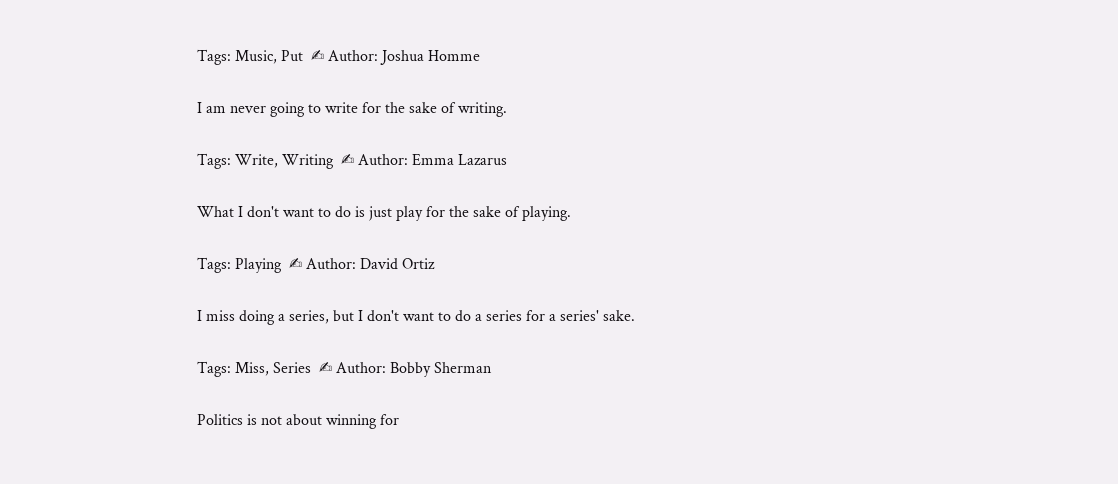Tags: Music, Put  ✍ Author: Joshua Homme

I am never going to write for the sake of writing.

Tags: Write, Writing  ✍ Author: Emma Lazarus

What I don't want to do is just play for the sake of playing.

Tags: Playing  ✍ Author: David Ortiz

I miss doing a series, but I don't want to do a series for a series' sake.

Tags: Miss, Series  ✍ Author: Bobby Sherman

Politics is not about winning for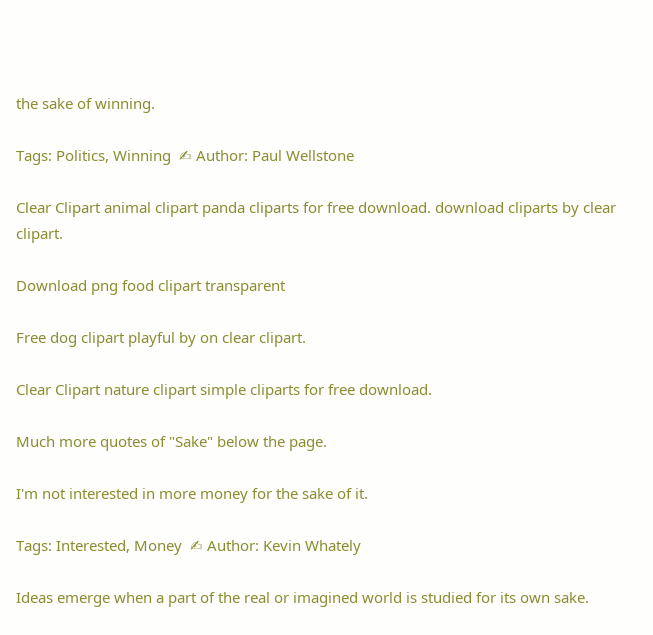the sake of winning.

Tags: Politics, Winning  ✍ Author: Paul Wellstone

Clear Clipart animal clipart panda cliparts for free download. download cliparts by clear clipart.

Download png food clipart transparent

Free dog clipart playful by on clear clipart.

Clear Clipart nature clipart simple cliparts for free download.

Much more quotes of "Sake" below the page.

I'm not interested in more money for the sake of it.

Tags: Interested, Money  ✍ Author: Kevin Whately

Ideas emerge when a part of the real or imagined world is studied for its own sake.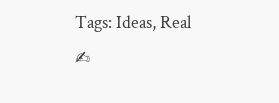Tags: Ideas, Real  ✍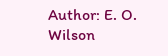Author: E. O. Wilson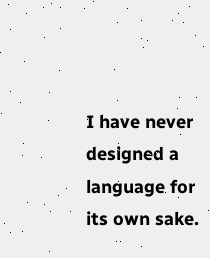I have never designed a language for its own sake.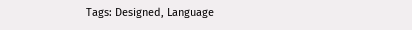Tags: Designed, Language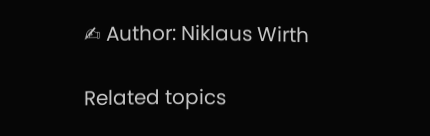✍ Author: Niklaus Wirth

Related topics